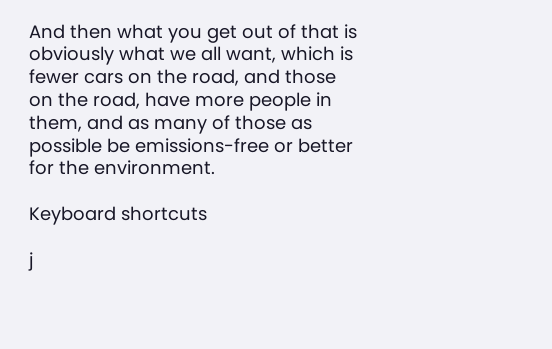And then what you get out of that is obviously what we all want, which is fewer cars on the road, and those on the road, have more people in them, and as many of those as possible be emissions-free or better for the environment.

Keyboard shortcuts

j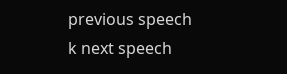previous speech k next speech